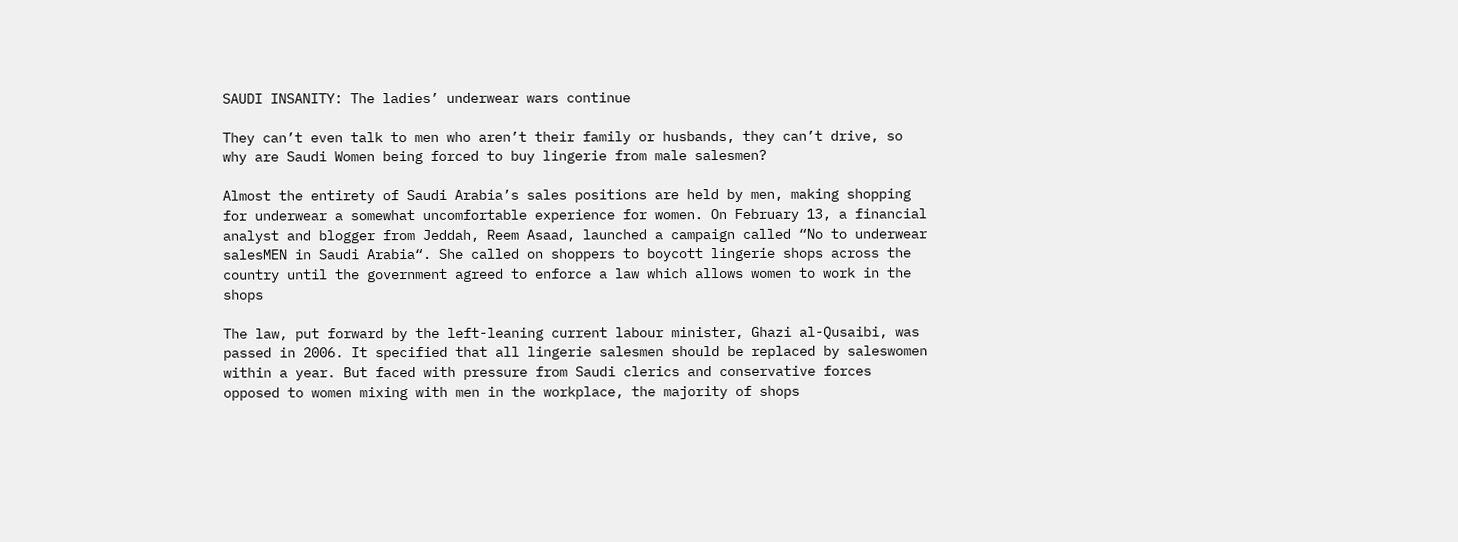SAUDI INSANITY: The ladies’ underwear wars continue

They can’t even talk to men who aren’t their family or husbands, they can’t drive, so why are Saudi Women being forced to buy lingerie from male salesmen?

Almost the entirety of Saudi Arabia’s sales positions are held by men, making shopping for underwear a somewhat uncomfortable experience for women. On February 13, a financial analyst and blogger from Jeddah, Reem Asaad, launched a campaign called “No to underwear salesMEN in Saudi Arabia“. She called on shoppers to boycott lingerie shops across the country until the government agreed to enforce a law which allows women to work in the shops

The law, put forward by the left-leaning current labour minister, Ghazi al-Qusaibi, was passed in 2006. It specified that all lingerie salesmen should be replaced by saleswomen within a year. But faced with pressure from Saudi clerics and conservative forces opposed to women mixing with men in the workplace, the majority of shops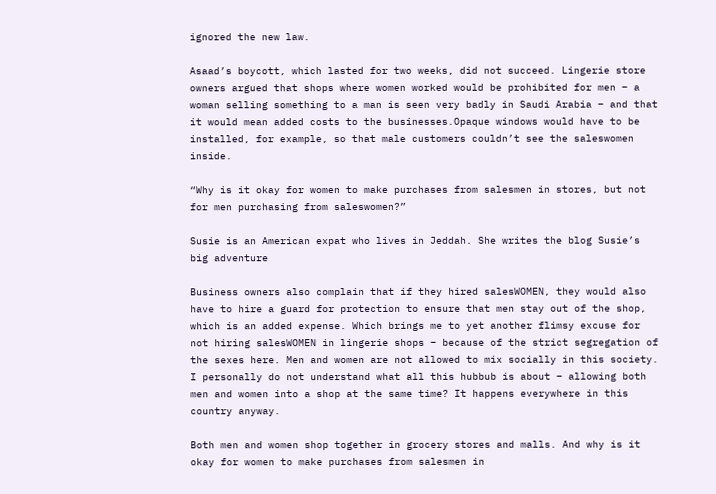ignored the new law.

Asaad’s boycott, which lasted for two weeks, did not succeed. Lingerie store owners argued that shops where women worked would be prohibited for men – a woman selling something to a man is seen very badly in Saudi Arabia – and that it would mean added costs to the businesses.Opaque windows would have to be installed, for example, so that male customers couldn’t see the saleswomen inside.

“Why is it okay for women to make purchases from salesmen in stores, but not for men purchasing from saleswomen?”

Susie is an American expat who lives in Jeddah. She writes the blog Susie’s big adventure

Business owners also complain that if they hired salesWOMEN, they would also have to hire a guard for protection to ensure that men stay out of the shop, which is an added expense. Which brings me to yet another flimsy excuse for not hiring salesWOMEN in lingerie shops – because of the strict segregation of the sexes here. Men and women are not allowed to mix socially in this society. I personally do not understand what all this hubbub is about – allowing both men and women into a shop at the same time? It happens everywhere in this country anyway.

Both men and women shop together in grocery stores and malls. And why is it okay for women to make purchases from salesmen in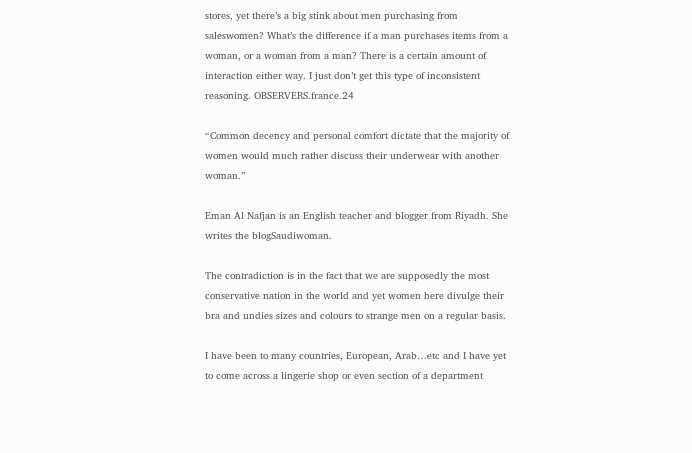stores, yet there’s a big stink about men purchasing from saleswomen? What’s the difference if a man purchases items from a woman, or a woman from a man? There is a certain amount of interaction either way. I just don’t get this type of inconsistent reasoning. OBSERVERS.france.24

“Common decency and personal comfort dictate that the majority of women would much rather discuss their underwear with another woman.”

Eman Al Nafjan is an English teacher and blogger from Riyadh. She writes the blogSaudiwoman.

The contradiction is in the fact that we are supposedly the most conservative nation in the world and yet women here divulge their bra and undies sizes and colours to strange men on a regular basis.

I have been to many countries, European, Arab…etc and I have yet to come across a lingerie shop or even section of a department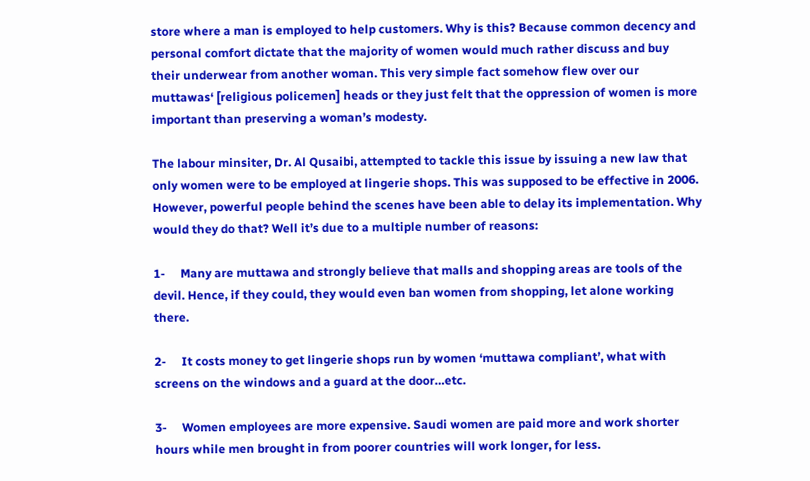store where a man is employed to help customers. Why is this? Because common decency and personal comfort dictate that the majority of women would much rather discuss and buy their underwear from another woman. This very simple fact somehow flew over our muttawas‘ [religious policemen] heads or they just felt that the oppression of women is more important than preserving a woman’s modesty.

The labour minsiter, Dr. Al Qusaibi, attempted to tackle this issue by issuing a new law that only women were to be employed at lingerie shops. This was supposed to be effective in 2006. However, powerful people behind the scenes have been able to delay its implementation. Why would they do that? Well it’s due to a multiple number of reasons:

1-     Many are muttawa and strongly believe that malls and shopping areas are tools of the devil. Hence, if they could, they would even ban women from shopping, let alone working there.

2-     It costs money to get lingerie shops run by women ‘muttawa compliant’, what with screens on the windows and a guard at the door…etc.

3-     Women employees are more expensive. Saudi women are paid more and work shorter hours while men brought in from poorer countries will work longer, for less.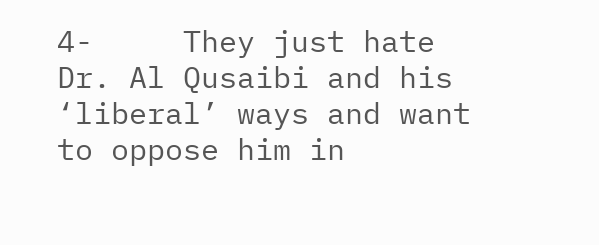4-     They just hate Dr. Al Qusaibi and his ‘liberal’ ways and want to oppose him in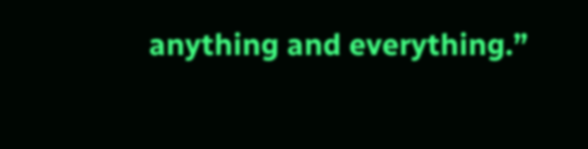anything and everything.”